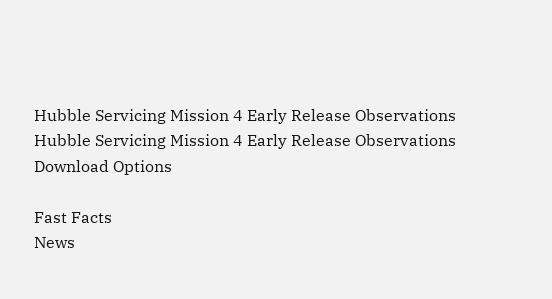Hubble Servicing Mission 4 Early Release Observations
Hubble Servicing Mission 4 Early Release Observations
Download Options

Fast Facts
News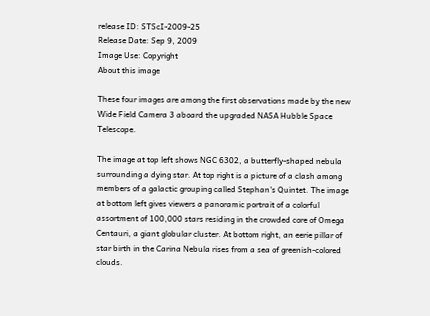release ID: STScI-2009-25
Release Date: Sep 9, 2009
Image Use: Copyright
About this image

These four images are among the first observations made by the new Wide Field Camera 3 aboard the upgraded NASA Hubble Space Telescope.

The image at top left shows NGC 6302, a butterfly-shaped nebula surrounding a dying star. At top right is a picture of a clash among members of a galactic grouping called Stephan's Quintet. The image at bottom left gives viewers a panoramic portrait of a colorful assortment of 100,000 stars residing in the crowded core of Omega Centauri, a giant globular cluster. At bottom right, an eerie pillar of star birth in the Carina Nebula rises from a sea of greenish-colored clouds.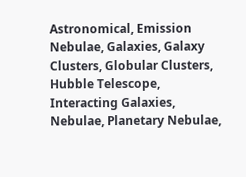Astronomical, Emission Nebulae, Galaxies, Galaxy Clusters, Globular Clusters, Hubble Telescope, Interacting Galaxies, Nebulae, Planetary Nebulae,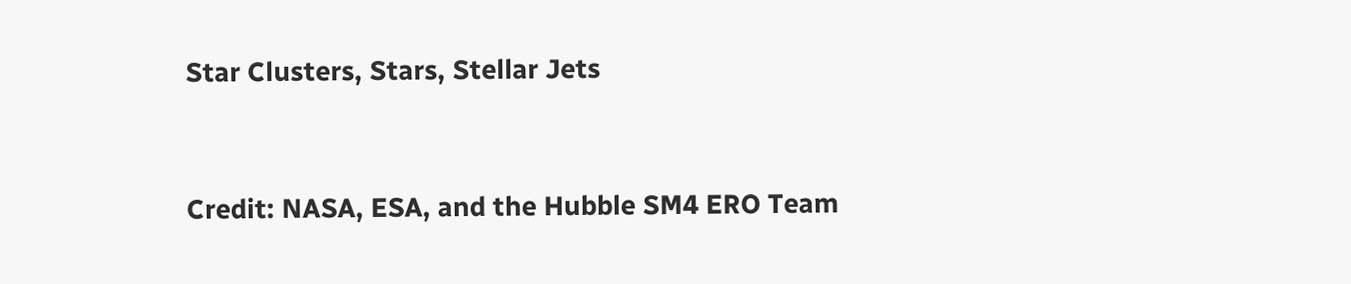Star Clusters, Stars, Stellar Jets


Credit: NASA, ESA, and the Hubble SM4 ERO Team